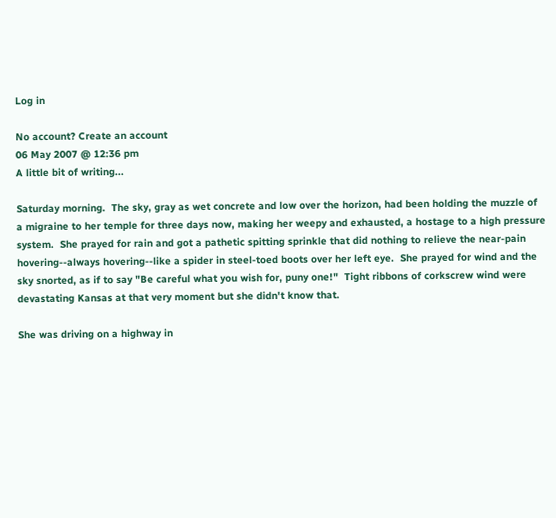Log in

No account? Create an account
06 May 2007 @ 12:36 pm
A little bit of writing...

Saturday morning.  The sky, gray as wet concrete and low over the horizon, had been holding the muzzle of a migraine to her temple for three days now, making her weepy and exhausted, a hostage to a high pressure system.  She prayed for rain and got a pathetic spitting sprinkle that did nothing to relieve the near-pain hovering--always hovering--like a spider in steel-toed boots over her left eye.  She prayed for wind and the sky snorted, as if to say "Be careful what you wish for, puny one!"  Tight ribbons of corkscrew wind were devastating Kansas at that very moment but she didn't know that.

She was driving on a highway in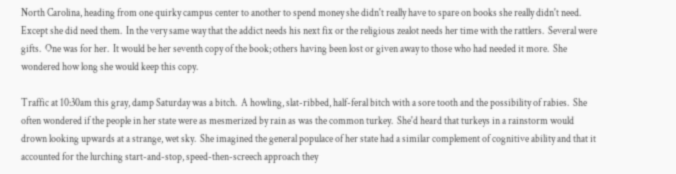North Carolina, heading from one quirky campus center to another to spend money she didn't really have to spare on books she really didn't need.  Except she did need them.  In the very same way that the addict needs his next fix or the religious zealot needs her time with the rattlers.  Several were gifts.  One was for her.  It would be her seventh copy of the book; others having been lost or given away to those who had needed it more.  She wondered how long she would keep this copy.

Traffic at 10:30am this gray, damp Saturday was a bitch.  A howling, slat-ribbed, half-feral bitch with a sore tooth and the possibility of rabies.  She often wondered if the people in her state were as mesmerized by rain as was the common turkey.  She'd heard that turkeys in a rainstorm would drown looking upwards at a strange, wet sky.  She imagined the general populace of her state had a similar complement of cognitive ability and that it accounted for the lurching start-and-stop, speed-then-screech approach they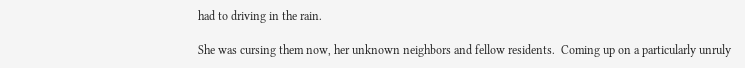had to driving in the rain.

She was cursing them now, her unknown neighbors and fellow residents.  Coming up on a particularly unruly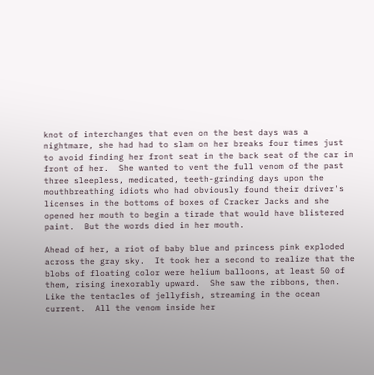knot of interchanges that even on the best days was a nightmare, she had had to slam on her breaks four times just to avoid finding her front seat in the back seat of the car in front of her.  She wanted to vent the full venom of the past three sleepless, medicated, teeth-grinding days upon the mouthbreathing idiots who had obviously found their driver's licenses in the bottoms of boxes of Cracker Jacks and she opened her mouth to begin a tirade that would have blistered paint.  But the words died in her mouth.

Ahead of her, a riot of baby blue and princess pink exploded across the gray sky.  It took her a second to realize that the blobs of floating color were helium balloons, at least 50 of them, rising inexorably upward.  She saw the ribbons, then.  Like the tentacles of jellyfish, streaming in the ocean current.  All the venom inside her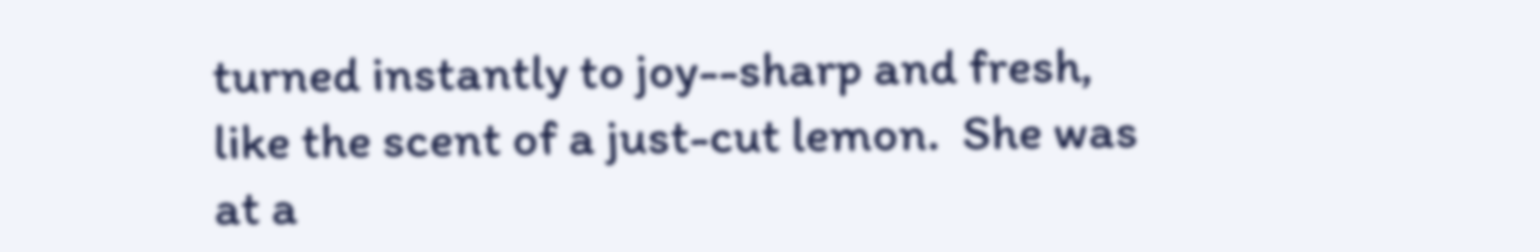turned instantly to joy--sharp and fresh, like the scent of a just-cut lemon.  She was at a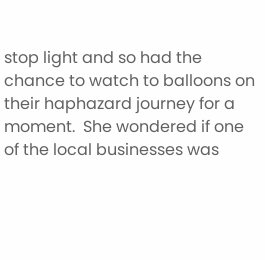stop light and so had the chance to watch to balloons on their haphazard journey for a moment.  She wondered if one of the local businesses was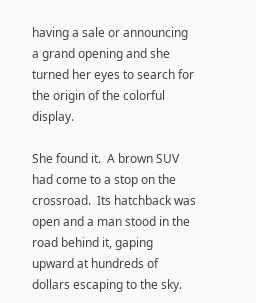having a sale or announcing a grand opening and she turned her eyes to search for the origin of the colorful display.

She found it.  A brown SUV had come to a stop on the crossroad.  Its hatchback was open and a man stood in the road behind it, gaping upward at hundreds of dollars escaping to the sky.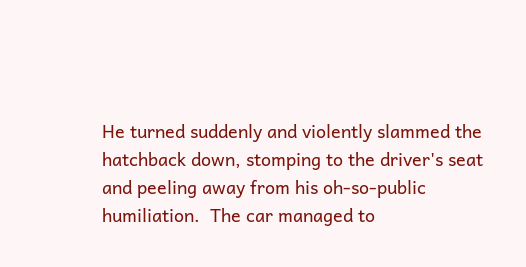He turned suddenly and violently slammed the hatchback down, stomping to the driver's seat and peeling away from his oh-so-public humiliation.  The car managed to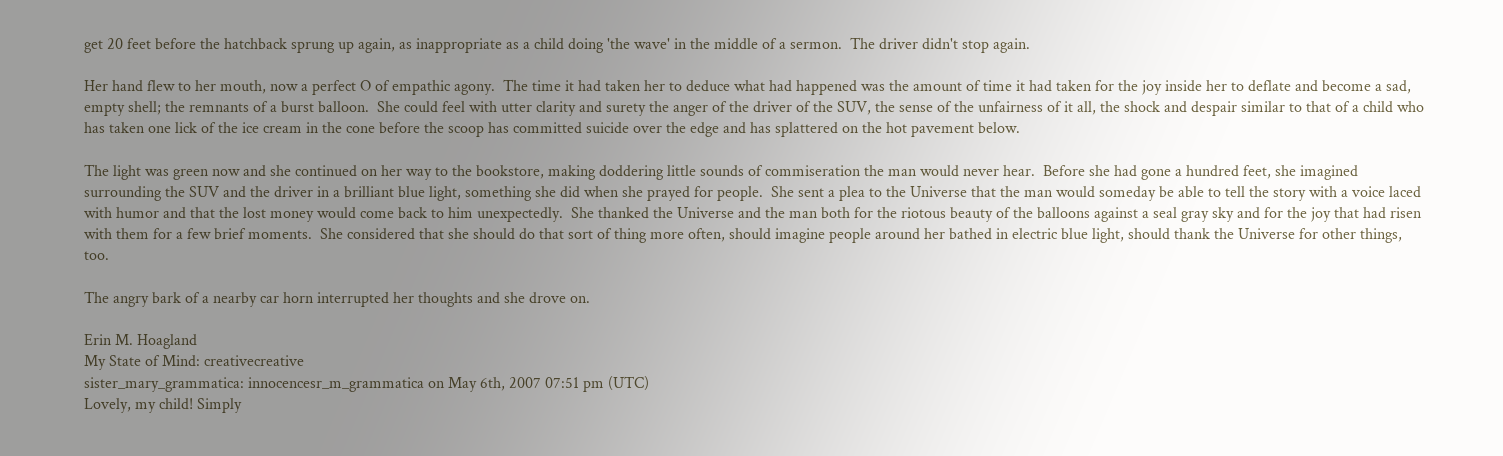get 20 feet before the hatchback sprung up again, as inappropriate as a child doing 'the wave' in the middle of a sermon.  The driver didn't stop again.

Her hand flew to her mouth, now a perfect O of empathic agony.  The time it had taken her to deduce what had happened was the amount of time it had taken for the joy inside her to deflate and become a sad, empty shell; the remnants of a burst balloon.  She could feel with utter clarity and surety the anger of the driver of the SUV, the sense of the unfairness of it all, the shock and despair similar to that of a child who has taken one lick of the ice cream in the cone before the scoop has committed suicide over the edge and has splattered on the hot pavement below.

The light was green now and she continued on her way to the bookstore, making doddering little sounds of commiseration the man would never hear.  Before she had gone a hundred feet, she imagined surrounding the SUV and the driver in a brilliant blue light, something she did when she prayed for people.  She sent a plea to the Universe that the man would someday be able to tell the story with a voice laced with humor and that the lost money would come back to him unexpectedly.  She thanked the Universe and the man both for the riotous beauty of the balloons against a seal gray sky and for the joy that had risen with them for a few brief moments.  She considered that she should do that sort of thing more often, should imagine people around her bathed in electric blue light, should thank the Universe for other things, too.

The angry bark of a nearby car horn interrupted her thoughts and she drove on.

Erin M. Hoagland
My State of Mind: creativecreative
sister_mary_grammatica: innocencesr_m_grammatica on May 6th, 2007 07:51 pm (UTC)
Lovely, my child! Simply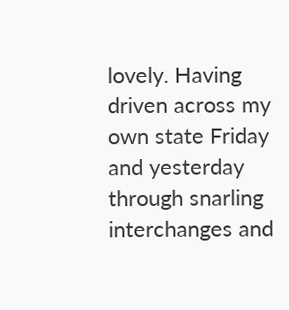lovely. Having driven across my own state Friday and yesterday through snarling interchanges and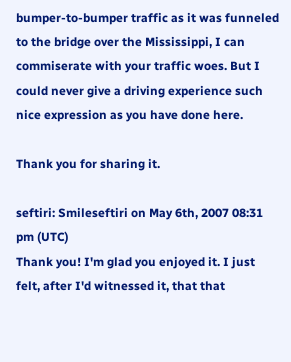bumper-to-bumper traffic as it was funneled to the bridge over the Mississippi, I can commiserate with your traffic woes. But I could never give a driving experience such nice expression as you have done here.

Thank you for sharing it.

seftiri: Smileseftiri on May 6th, 2007 08:31 pm (UTC)
Thank you! I'm glad you enjoyed it. I just felt, after I'd witnessed it, that that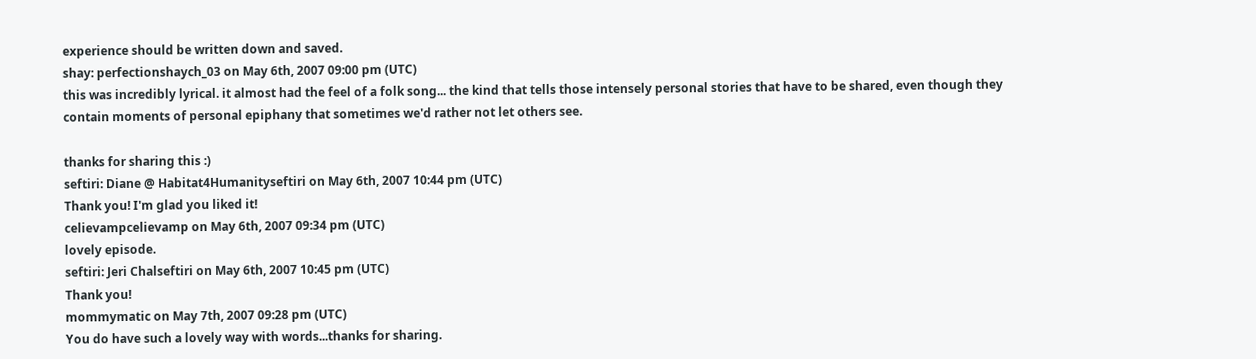experience should be written down and saved.
shay: perfectionshaych_03 on May 6th, 2007 09:00 pm (UTC)
this was incredibly lyrical. it almost had the feel of a folk song... the kind that tells those intensely personal stories that have to be shared, even though they contain moments of personal epiphany that sometimes we'd rather not let others see.

thanks for sharing this :)
seftiri: Diane @ Habitat4Humanityseftiri on May 6th, 2007 10:44 pm (UTC)
Thank you! I'm glad you liked it!
celievampcelievamp on May 6th, 2007 09:34 pm (UTC)
lovely episode.
seftiri: Jeri Chalseftiri on May 6th, 2007 10:45 pm (UTC)
Thank you!
mommymatic on May 7th, 2007 09:28 pm (UTC)
You do have such a lovely way with words...thanks for sharing.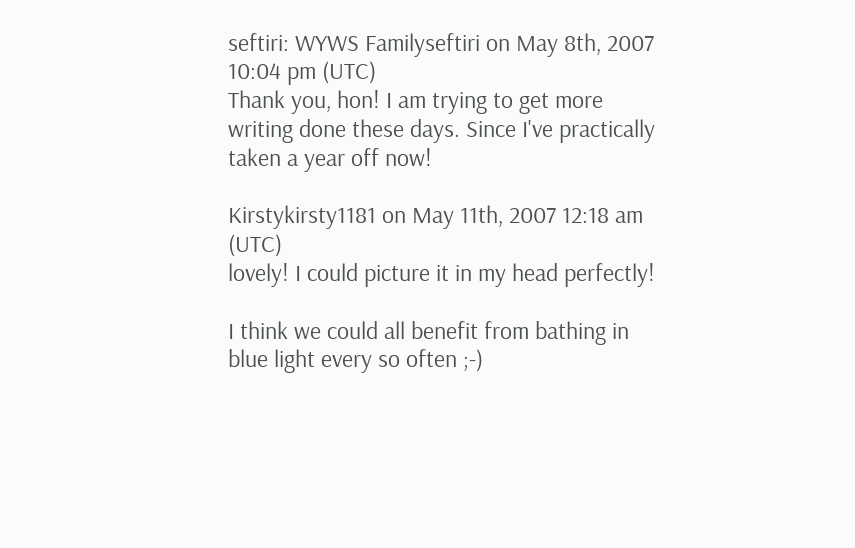seftiri: WYWS Familyseftiri on May 8th, 2007 10:04 pm (UTC)
Thank you, hon! I am trying to get more writing done these days. Since I've practically taken a year off now!

Kirstykirsty1181 on May 11th, 2007 12:18 am (UTC)
lovely! I could picture it in my head perfectly!

I think we could all benefit from bathing in blue light every so often ;-)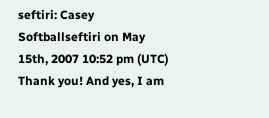seftiri: Casey Softballseftiri on May 15th, 2007 10:52 pm (UTC)
Thank you! And yes, I am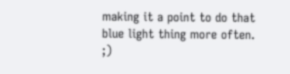making it a point to do that blue light thing more often. ;)